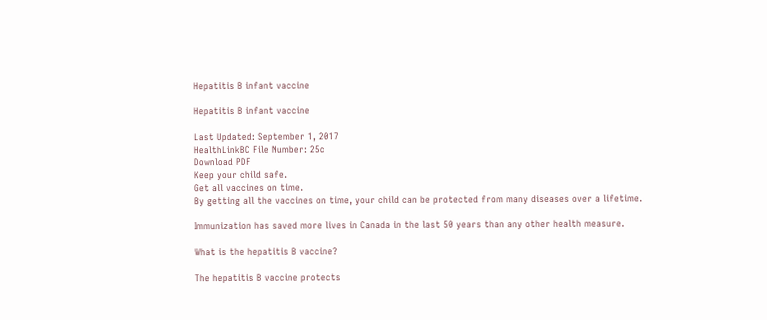Hepatitis B infant vaccine

Hepatitis B infant vaccine

Last Updated: September 1, 2017
HealthLinkBC File Number: 25c
Download PDF
Keep your child safe.
Get all vaccines on time.
By getting all the vaccines on time, your child can be protected from many diseases over a lifetime.

Immunization has saved more lives in Canada in the last 50 years than any other health measure.

What is the hepatitis B vaccine?

The hepatitis B vaccine protects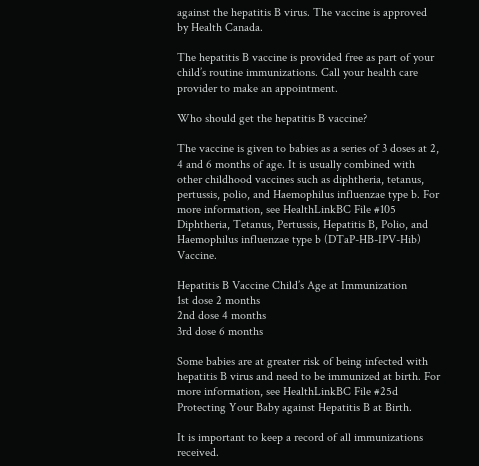against the hepatitis B virus. The vaccine is approved by Health Canada.

The hepatitis B vaccine is provided free as part of your child’s routine immunizations. Call your health care provider to make an appointment.

Who should get the hepatitis B vaccine?

The vaccine is given to babies as a series of 3 doses at 2, 4 and 6 months of age. It is usually combined with other childhood vaccines such as diphtheria, tetanus, pertussis, polio, and Haemophilus influenzae type b. For more information, see HealthLinkBC File #105 Diphtheria, Tetanus, Pertussis, Hepatitis B, Polio, and Haemophilus influenzae type b (DTaP-HB-IPV-Hib) Vaccine.

Hepatitis B Vaccine Child’s Age at Immunization
1st dose 2 months
2nd dose 4 months
3rd dose 6 months

Some babies are at greater risk of being infected with hepatitis B virus and need to be immunized at birth. For more information, see HealthLinkBC File #25d Protecting Your Baby against Hepatitis B at Birth.

It is important to keep a record of all immunizations received.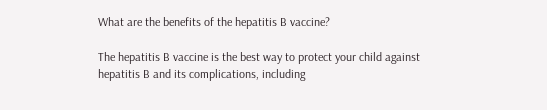What are the benefits of the hepatitis B vaccine?

The hepatitis B vaccine is the best way to protect your child against hepatitis B and its complications, including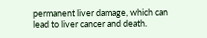permanent liver damage, which can lead to liver cancer and death.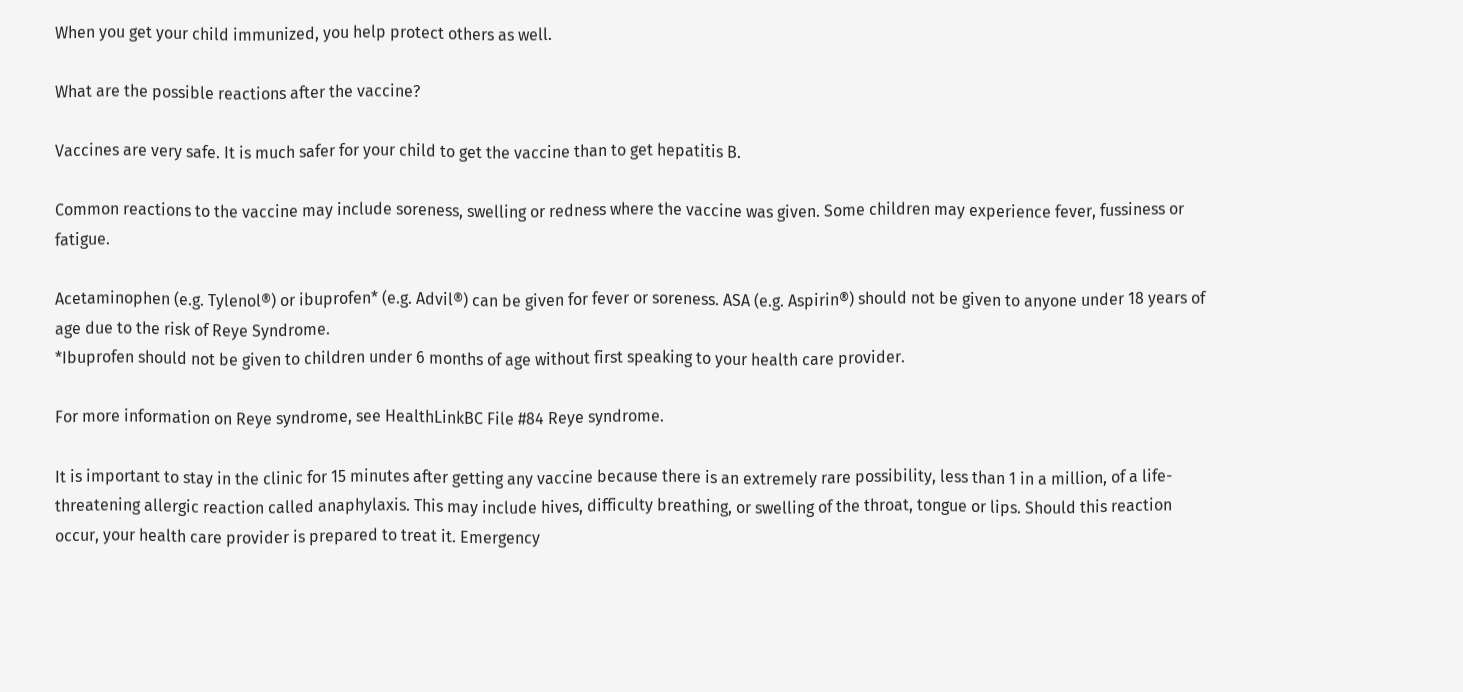When you get your child immunized, you help protect others as well.

What are the possible reactions after the vaccine?

Vaccines are very safe. It is much safer for your child to get the vaccine than to get hepatitis B.

Common reactions to the vaccine may include soreness, swelling or redness where the vaccine was given. Some children may experience fever, fussiness or fatigue.

Acetaminophen (e.g. Tylenol®) or ibuprofen* (e.g. Advil®) can be given for fever or soreness. ASA (e.g. Aspirin®) should not be given to anyone under 18 years of age due to the risk of Reye Syndrome.
*Ibuprofen should not be given to children under 6 months of age without first speaking to your health care provider.

For more information on Reye syndrome, see HealthLinkBC File #84 Reye syndrome.

It is important to stay in the clinic for 15 minutes after getting any vaccine because there is an extremely rare possibility, less than 1 in a million, of a life-threatening allergic reaction called anaphylaxis. This may include hives, difficulty breathing, or swelling of the throat, tongue or lips. Should this reaction occur, your health care provider is prepared to treat it. Emergency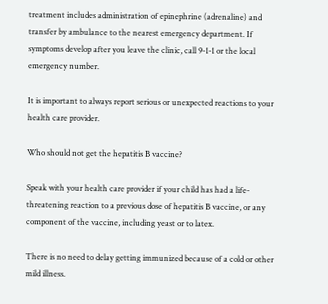treatment includes administration of epinephrine (adrenaline) and transfer by ambulance to the nearest emergency department. If symptoms develop after you leave the clinic, call 9-1-1 or the local emergency number.

It is important to always report serious or unexpected reactions to your health care provider.

Who should not get the hepatitis B vaccine?

Speak with your health care provider if your child has had a life-threatening reaction to a previous dose of hepatitis B vaccine, or any component of the vaccine, including yeast or to latex.

There is no need to delay getting immunized because of a cold or other mild illness.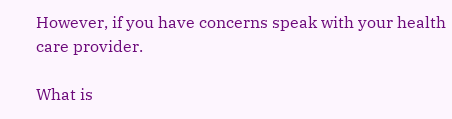However, if you have concerns speak with your health care provider.

What is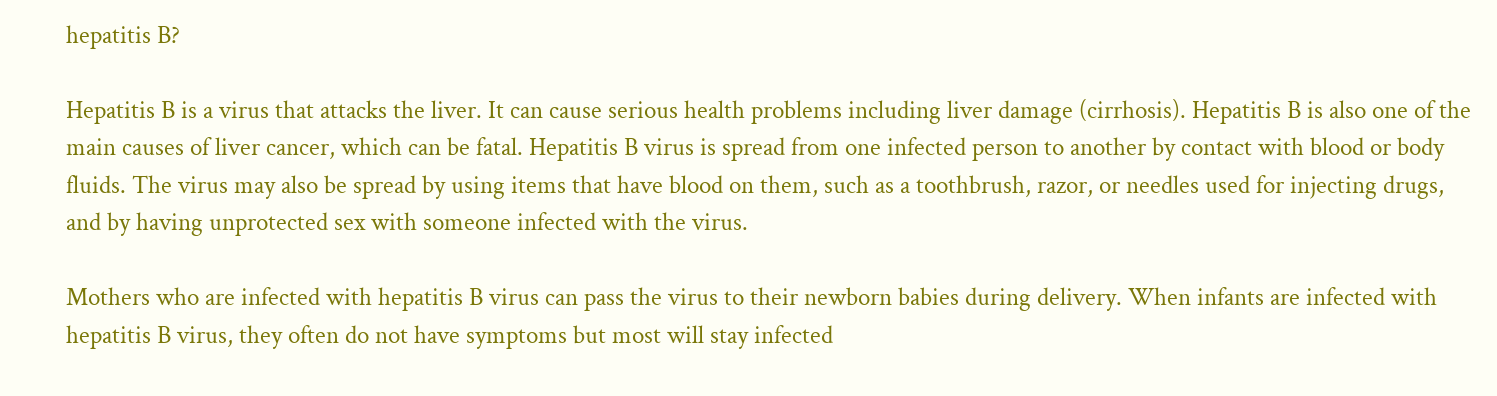hepatitis B?

Hepatitis B is a virus that attacks the liver. It can cause serious health problems including liver damage (cirrhosis). Hepatitis B is also one of the main causes of liver cancer, which can be fatal. Hepatitis B virus is spread from one infected person to another by contact with blood or body fluids. The virus may also be spread by using items that have blood on them, such as a toothbrush, razor, or needles used for injecting drugs, and by having unprotected sex with someone infected with the virus.

Mothers who are infected with hepatitis B virus can pass the virus to their newborn babies during delivery. When infants are infected with hepatitis B virus, they often do not have symptoms but most will stay infected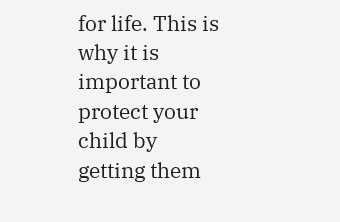for life. This is why it is important to protect your child by getting them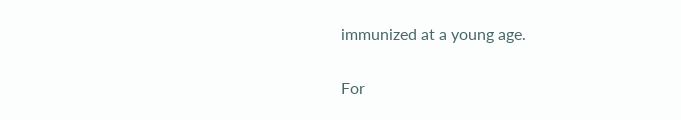immunized at a young age.

For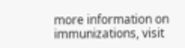more information on immunizations, visit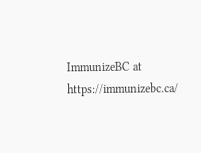ImmunizeBC at https://immunizebc.ca/